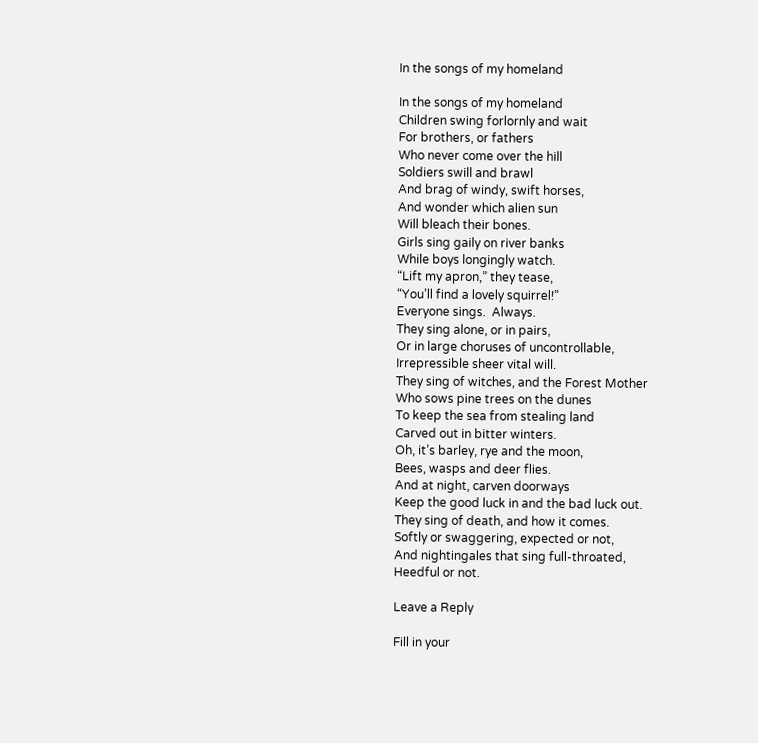In the songs of my homeland

In the songs of my homeland
Children swing forlornly and wait
For brothers, or fathers
Who never come over the hill
Soldiers swill and brawl
And brag of windy, swift horses,
And wonder which alien sun
Will bleach their bones.
Girls sing gaily on river banks
While boys longingly watch.
“Lift my apron,” they tease,
“You’ll find a lovely squirrel!”
Everyone sings.  Always.
They sing alone, or in pairs,
Or in large choruses of uncontrollable,
Irrepressible sheer vital will.
They sing of witches, and the Forest Mother
Who sows pine trees on the dunes
To keep the sea from stealing land
Carved out in bitter winters.
Oh, it’s barley, rye and the moon,
Bees, wasps and deer flies.
And at night, carven doorways
Keep the good luck in and the bad luck out.
They sing of death, and how it comes.
Softly or swaggering, expected or not,
And nightingales that sing full-throated,
Heedful or not.

Leave a Reply

Fill in your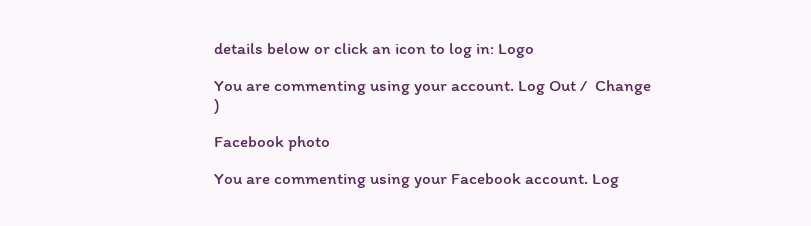details below or click an icon to log in: Logo

You are commenting using your account. Log Out /  Change )

Facebook photo

You are commenting using your Facebook account. Log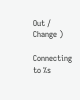Out /  Change )

Connecting to %s